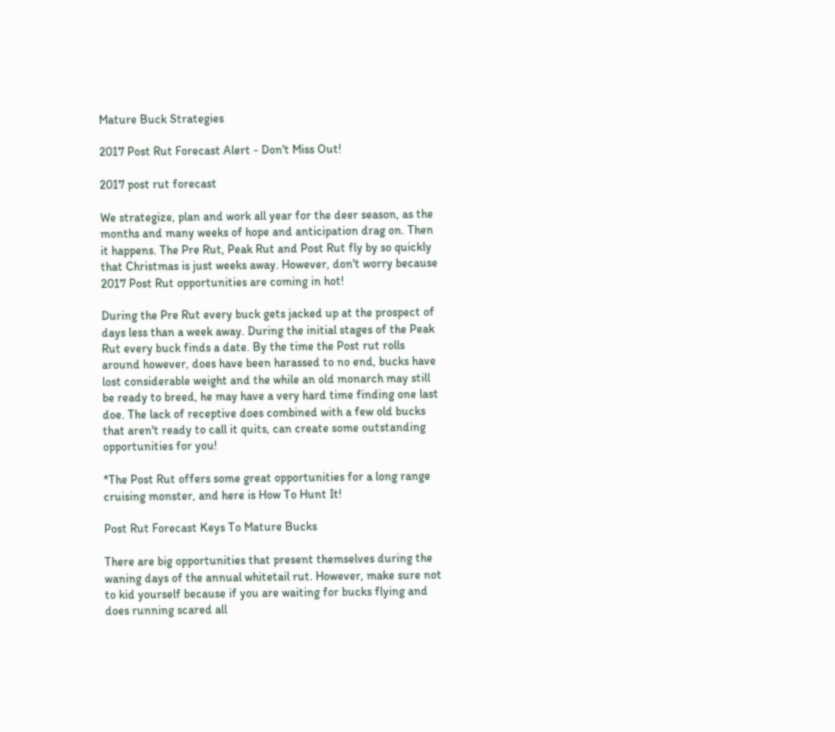Mature Buck Strategies

2017 Post Rut Forecast Alert - Don't Miss Out!

2017 post rut forecast

We strategize, plan and work all year for the deer season, as the months and many weeks of hope and anticipation drag on. Then it happens. The Pre Rut, Peak Rut and Post Rut fly by so quickly that Christmas is just weeks away. However, don't worry because 2017 Post Rut opportunities are coming in hot!

During the Pre Rut every buck gets jacked up at the prospect of days less than a week away. During the initial stages of the Peak Rut every buck finds a date. By the time the Post rut rolls around however, does have been harassed to no end, bucks have lost considerable weight and the while an old monarch may still be ready to breed, he may have a very hard time finding one last doe. The lack of receptive does combined with a few old bucks that aren't ready to call it quits, can create some outstanding opportunities for you!

*The Post Rut offers some great opportunities for a long range cruising monster, and here is How To Hunt It!

Post Rut Forecast Keys To Mature Bucks

There are big opportunities that present themselves during the waning days of the annual whitetail rut. However, make sure not to kid yourself because if you are waiting for bucks flying and does running scared all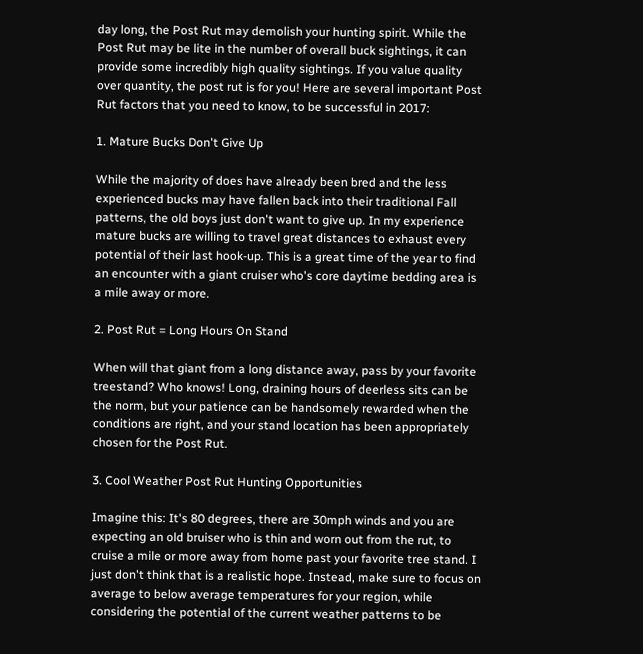day long, the Post Rut may demolish your hunting spirit. While the Post Rut may be lite in the number of overall buck sightings, it can provide some incredibly high quality sightings. If you value quality over quantity, the post rut is for you! Here are several important Post Rut factors that you need to know, to be successful in 2017:

1. Mature Bucks Don't Give Up

While the majority of does have already been bred and the less experienced bucks may have fallen back into their traditional Fall patterns, the old boys just don't want to give up. In my experience mature bucks are willing to travel great distances to exhaust every potential of their last hook-up. This is a great time of the year to find an encounter with a giant cruiser who's core daytime bedding area is a mile away or more.

2. Post Rut = Long Hours On Stand

When will that giant from a long distance away, pass by your favorite treestand? Who knows! Long, draining hours of deerless sits can be the norm, but your patience can be handsomely rewarded when the conditions are right, and your stand location has been appropriately chosen for the Post Rut.

3. Cool Weather Post Rut Hunting Opportunities

Imagine this: It's 80 degrees, there are 30mph winds and you are expecting an old bruiser who is thin and worn out from the rut, to cruise a mile or more away from home past your favorite tree stand. I just don't think that is a realistic hope. Instead, make sure to focus on average to below average temperatures for your region, while considering the potential of the current weather patterns to be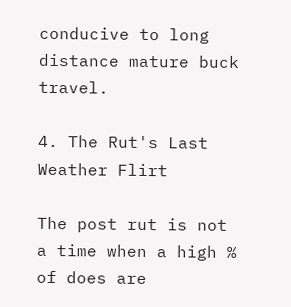conducive to long distance mature buck travel.

4. The Rut's Last Weather Flirt

The post rut is not a time when a high % of does are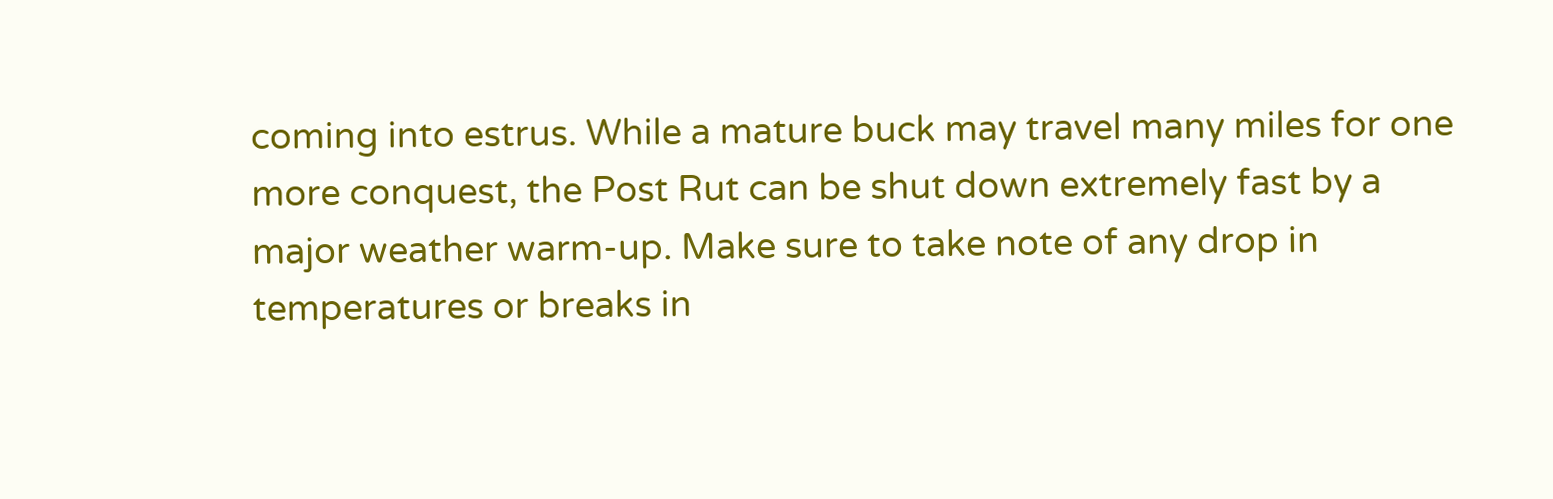coming into estrus. While a mature buck may travel many miles for one more conquest, the Post Rut can be shut down extremely fast by a major weather warm-up. Make sure to take note of any drop in temperatures or breaks in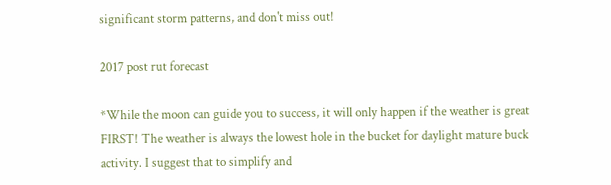significant storm patterns, and don't miss out!

2017 post rut forecast

*While the moon can guide you to success, it will only happen if the weather is great FIRST! The weather is always the lowest hole in the bucket for daylight mature buck activity. I suggest that to simplify and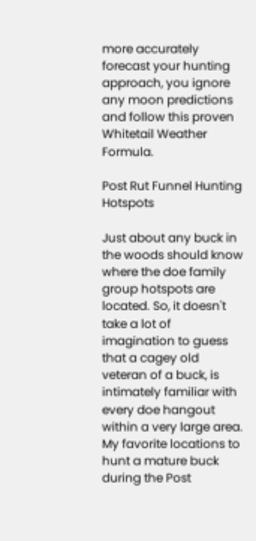more accurately forecast your hunting approach, you ignore any moon predictions and follow this proven Whitetail Weather Formula.

Post Rut Funnel Hunting Hotspots

Just about any buck in the woods should know where the doe family group hotspots are located. So, it doesn't take a lot of imagination to guess that a cagey old veteran of a buck, is intimately familiar with every doe hangout within a very large area. My favorite locations to hunt a mature buck during the Post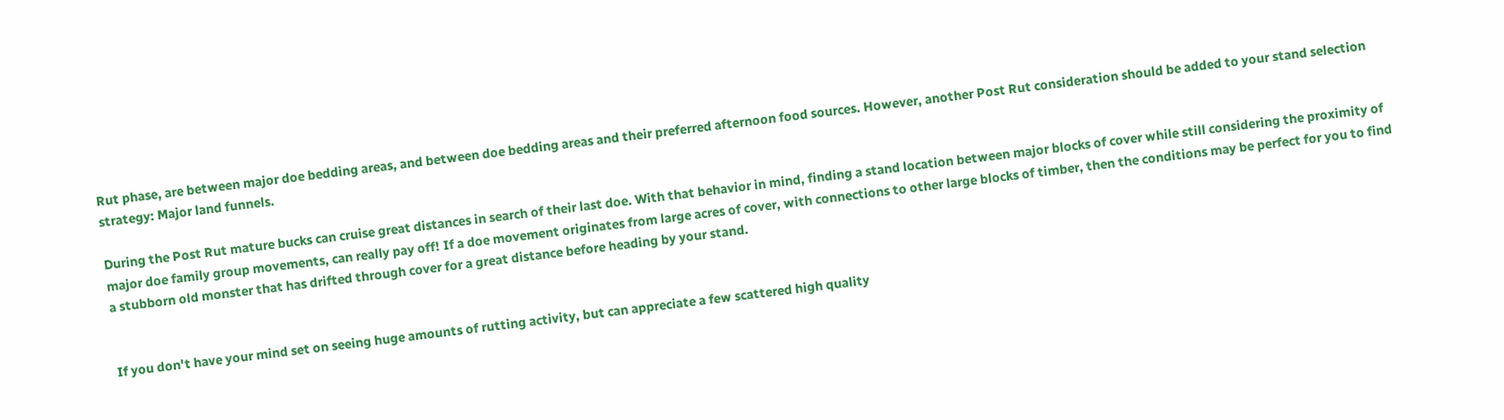Rut phase, are between major doe bedding areas, and between doe bedding areas and their preferred afternoon food sources. However, another Post Rut consideration should be added to your stand selection strategy: Major land funnels.

During the Post Rut mature bucks can cruise great distances in search of their last doe. With that behavior in mind, finding a stand location between major blocks of cover while still considering the proximity of major doe family group movements, can really pay off! If a doe movement originates from large acres of cover, with connections to other large blocks of timber, then the conditions may be perfect for you to find a stubborn old monster that has drifted through cover for a great distance before heading by your stand.


If you don't have your mind set on seeing huge amounts of rutting activity, but can appreciate a few scattered high quality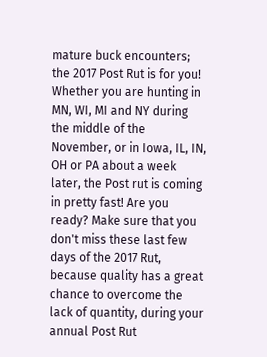mature buck encounters; the 2017 Post Rut is for you! Whether you are hunting in MN, WI, MI and NY during the middle of the November, or in Iowa, IL, IN, OH or PA about a week later, the Post rut is coming in pretty fast! Are you ready? Make sure that you don't miss these last few days of the 2017 Rut, because quality has a great chance to overcome the lack of quantity, during your annual Post Rut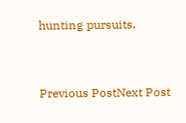hunting pursuits.


Previous PostNext Post